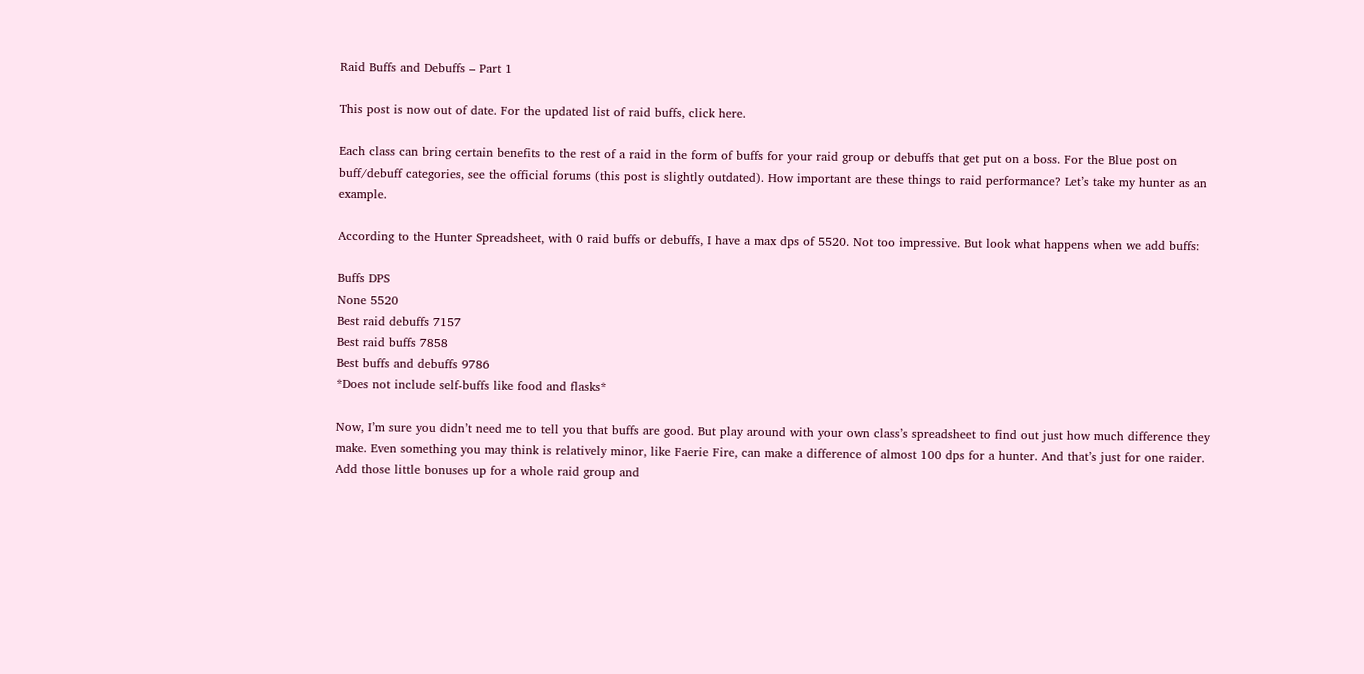Raid Buffs and Debuffs – Part 1

This post is now out of date. For the updated list of raid buffs, click here.

Each class can bring certain benefits to the rest of a raid in the form of buffs for your raid group or debuffs that get put on a boss. For the Blue post on buff/debuff categories, see the official forums (this post is slightly outdated). How important are these things to raid performance? Let’s take my hunter as an example.

According to the Hunter Spreadsheet, with 0 raid buffs or debuffs, I have a max dps of 5520. Not too impressive. But look what happens when we add buffs:

Buffs DPS
None 5520
Best raid debuffs 7157
Best raid buffs 7858
Best buffs and debuffs 9786
*Does not include self-buffs like food and flasks*

Now, I’m sure you didn’t need me to tell you that buffs are good. But play around with your own class’s spreadsheet to find out just how much difference they make. Even something you may think is relatively minor, like Faerie Fire, can make a difference of almost 100 dps for a hunter. And that’s just for one raider. Add those little bonuses up for a whole raid group and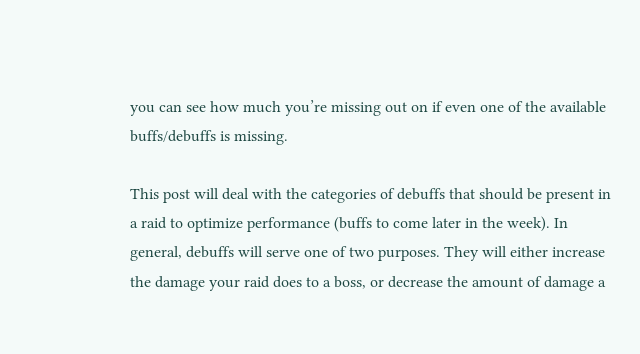you can see how much you’re missing out on if even one of the available buffs/debuffs is missing.

This post will deal with the categories of debuffs that should be present in a raid to optimize performance (buffs to come later in the week). In general, debuffs will serve one of two purposes. They will either increase the damage your raid does to a boss, or decrease the amount of damage a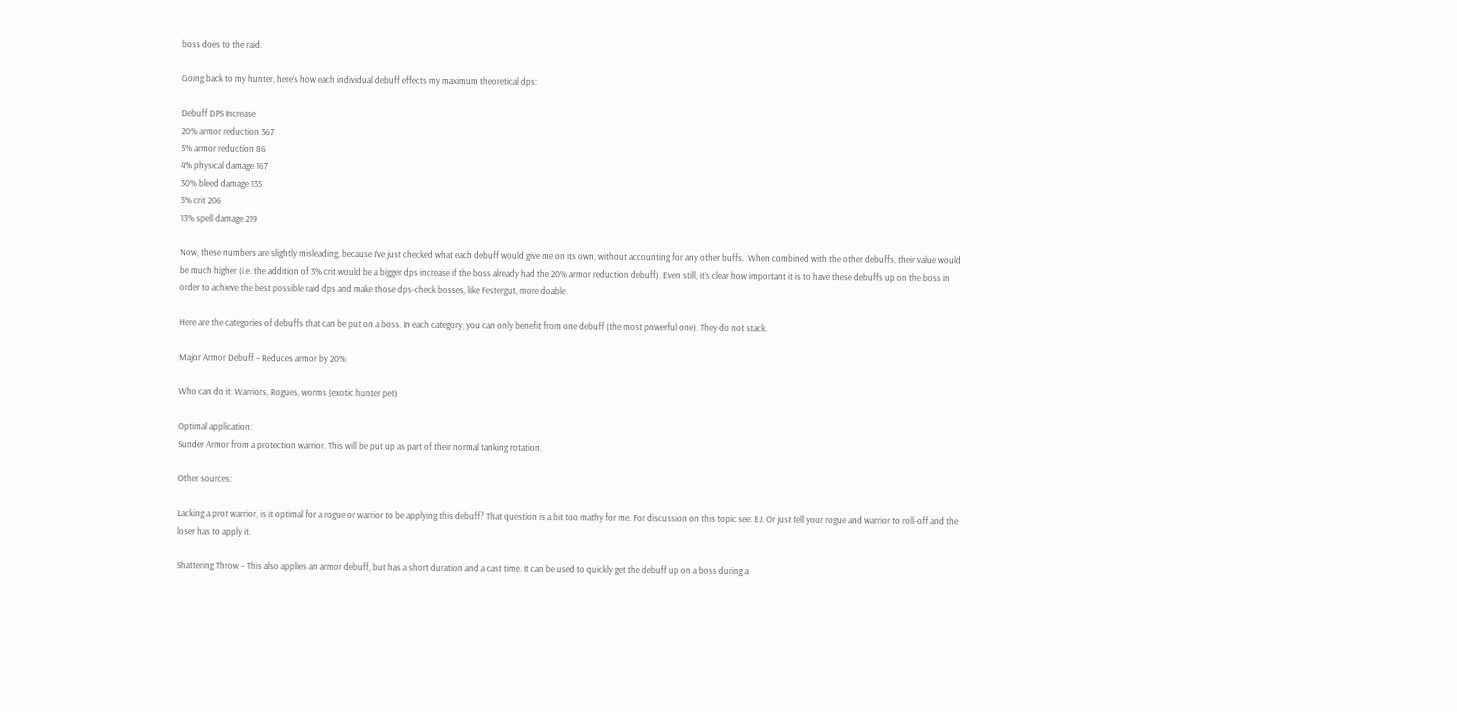boss does to the raid.

Going back to my hunter, here’s how each individual debuff effects my maximum theoretical dps:

Debuff DPS Increase
20% armor reduction 367
5% armor reduction 86
4% physical damage 167
30% bleed damage 135
3% crit 206
13% spell damage 219

Now, these numbers are slightly misleading, because I’ve just checked what each debuff would give me on its own, without accounting for any other buffs.  When combined with the other debuffs, their value would be much higher (i.e. the addition of 3% crit would be a bigger dps increase if the boss already had the 20% armor reduction debuff). Even still, it’s clear how important it is to have these debuffs up on the boss in order to achieve the best possible raid dps and make those dps-check bosses, like Festergut, more doable.

Here are the categories of debuffs that can be put on a boss. In each category, you can only benefit from one debuff (the most powerful one). They do not stack.

Major Armor Debuff – Reduces armor by 20%

Who can do it: Warriors, Rogues, worms (exotic hunter pet)

Optimal application:
Sunder Armor from a protection warrior. This will be put up as part of their normal tanking rotation.

Other sources:

Lacking a prot warrior, is it optimal for a rogue or warrior to be applying this debuff? That question is a bit too mathy for me. For discussion on this topic see: EJ. Or just tell your rogue and warrior to roll-off and the loser has to apply it.

Shattering Throw – This also applies an armor debuff, but has a short duration and a cast time. It can be used to quickly get the debuff up on a boss during a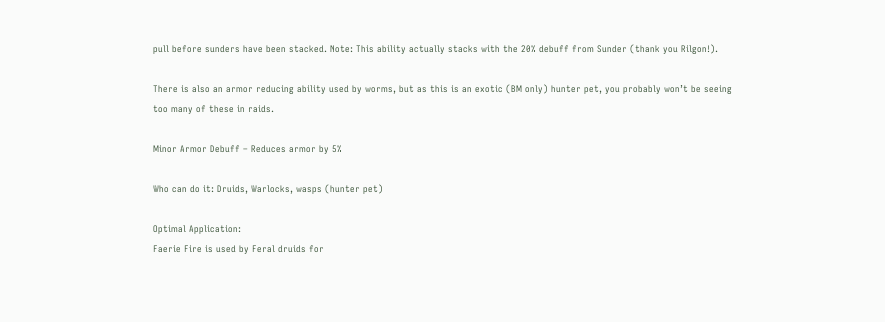pull before sunders have been stacked. Note: This ability actually stacks with the 20% debuff from Sunder (thank you Rilgon!).

There is also an armor reducing ability used by worms, but as this is an exotic (BM only) hunter pet, you probably won’t be seeing too many of these in raids.

Minor Armor Debuff – Reduces armor by 5%

Who can do it: Druids, Warlocks, wasps (hunter pet)

Optimal Application:
Faerie Fire is used by Feral druids for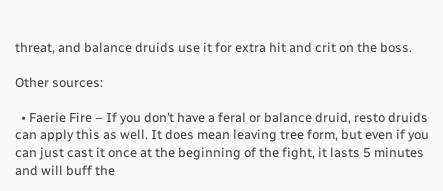threat, and balance druids use it for extra hit and crit on the boss.

Other sources:

  • Faerie Fire – If you don’t have a feral or balance druid, resto druids can apply this as well. It does mean leaving tree form, but even if you can just cast it once at the beginning of the fight, it lasts 5 minutes and will buff the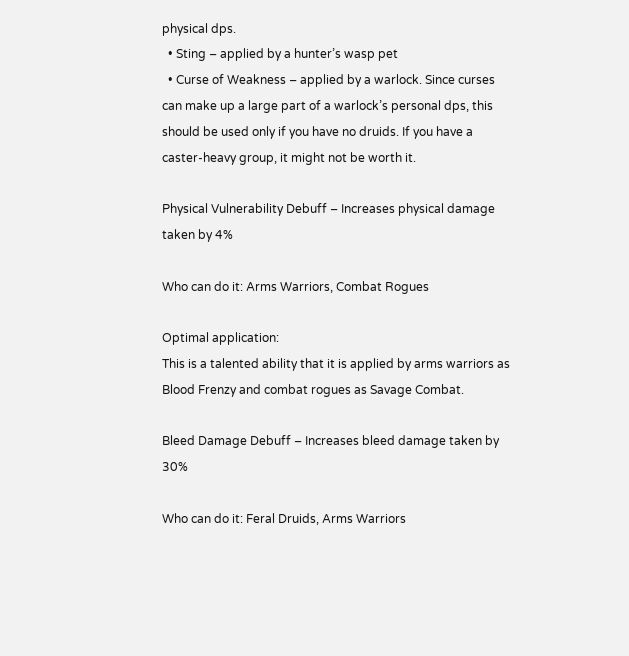physical dps.
  • Sting – applied by a hunter’s wasp pet
  • Curse of Weakness – applied by a warlock. Since curses can make up a large part of a warlock’s personal dps, this should be used only if you have no druids. If you have a caster-heavy group, it might not be worth it.

Physical Vulnerability Debuff – Increases physical damage taken by 4%

Who can do it: Arms Warriors, Combat Rogues

Optimal application:
This is a talented ability that it is applied by arms warriors as Blood Frenzy and combat rogues as Savage Combat.

Bleed Damage Debuff – Increases bleed damage taken by 30%

Who can do it: Feral Druids, Arms Warriors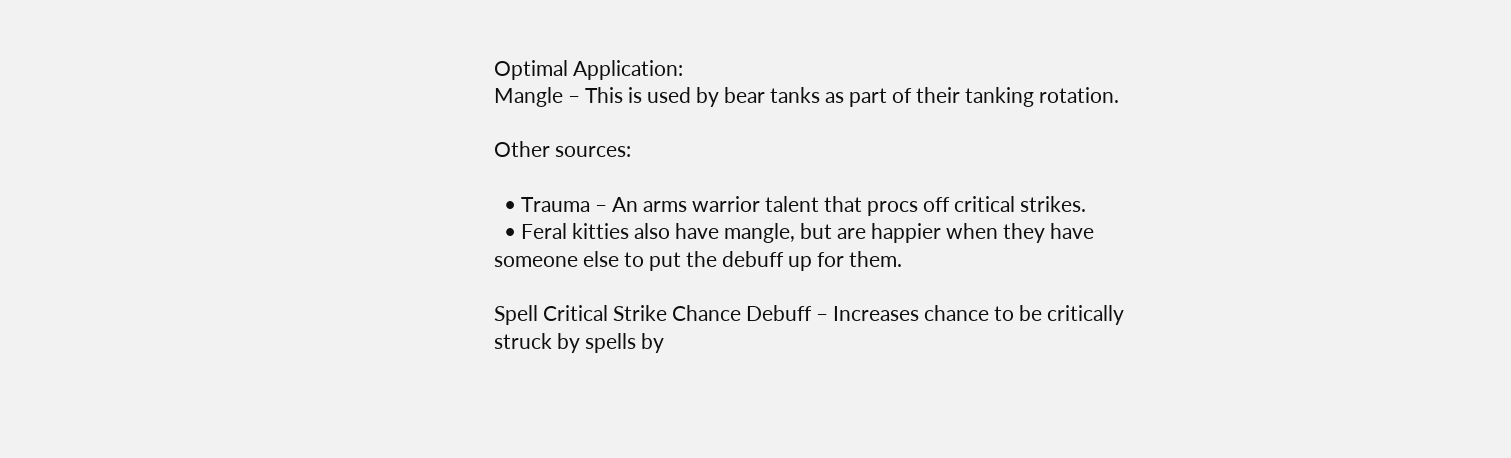Optimal Application:
Mangle – This is used by bear tanks as part of their tanking rotation.

Other sources:

  • Trauma – An arms warrior talent that procs off critical strikes.
  • Feral kitties also have mangle, but are happier when they have someone else to put the debuff up for them.

Spell Critical Strike Chance Debuff – Increases chance to be critically struck by spells by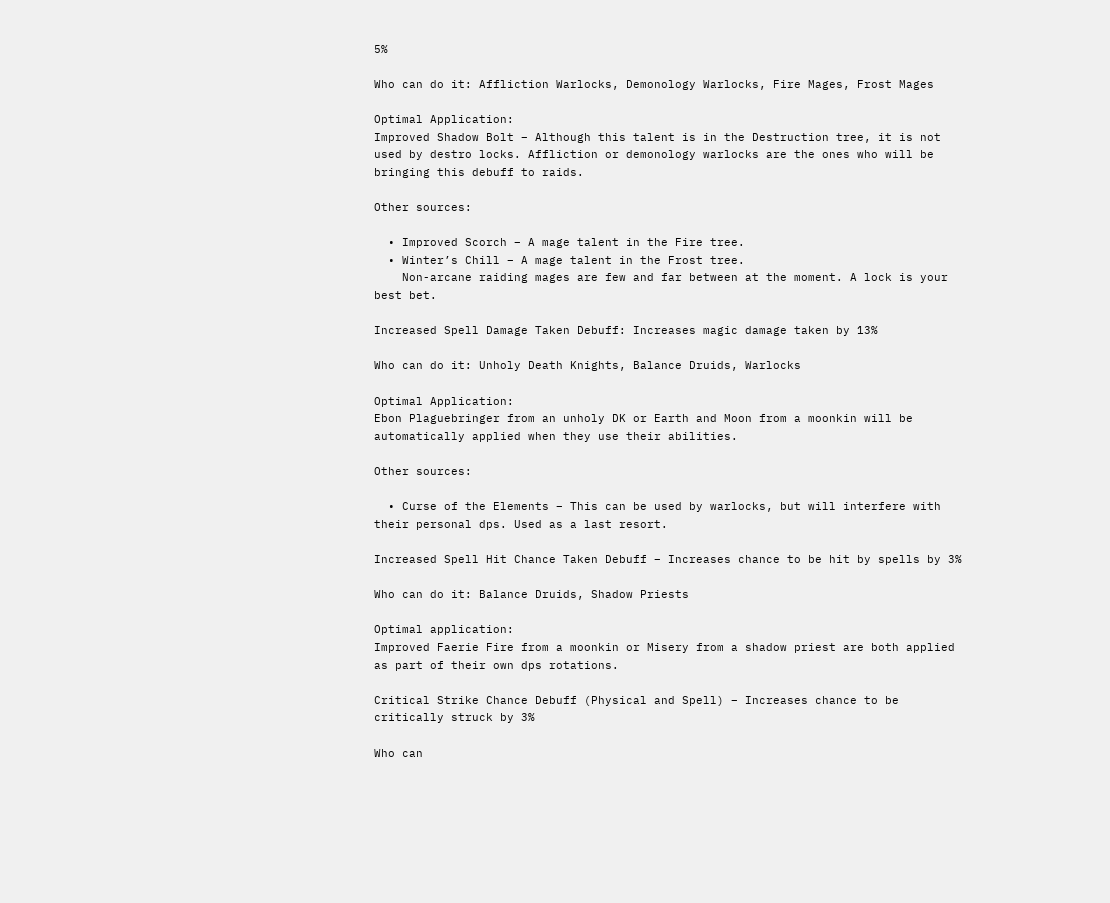5%

Who can do it: Affliction Warlocks, Demonology Warlocks, Fire Mages, Frost Mages

Optimal Application:
Improved Shadow Bolt – Although this talent is in the Destruction tree, it is not used by destro locks. Affliction or demonology warlocks are the ones who will be bringing this debuff to raids.

Other sources:

  • Improved Scorch – A mage talent in the Fire tree.
  • Winter’s Chill – A mage talent in the Frost tree.
    Non-arcane raiding mages are few and far between at the moment. A lock is your best bet.

Increased Spell Damage Taken Debuff: Increases magic damage taken by 13%

Who can do it: Unholy Death Knights, Balance Druids, Warlocks

Optimal Application:
Ebon Plaguebringer from an unholy DK or Earth and Moon from a moonkin will be automatically applied when they use their abilities.

Other sources:

  • Curse of the Elements – This can be used by warlocks, but will interfere with their personal dps. Used as a last resort.

Increased Spell Hit Chance Taken Debuff – Increases chance to be hit by spells by 3%

Who can do it: Balance Druids, Shadow Priests

Optimal application:
Improved Faerie Fire from a moonkin or Misery from a shadow priest are both applied as part of their own dps rotations.

Critical Strike Chance Debuff (Physical and Spell) – Increases chance to be critically struck by 3%

Who can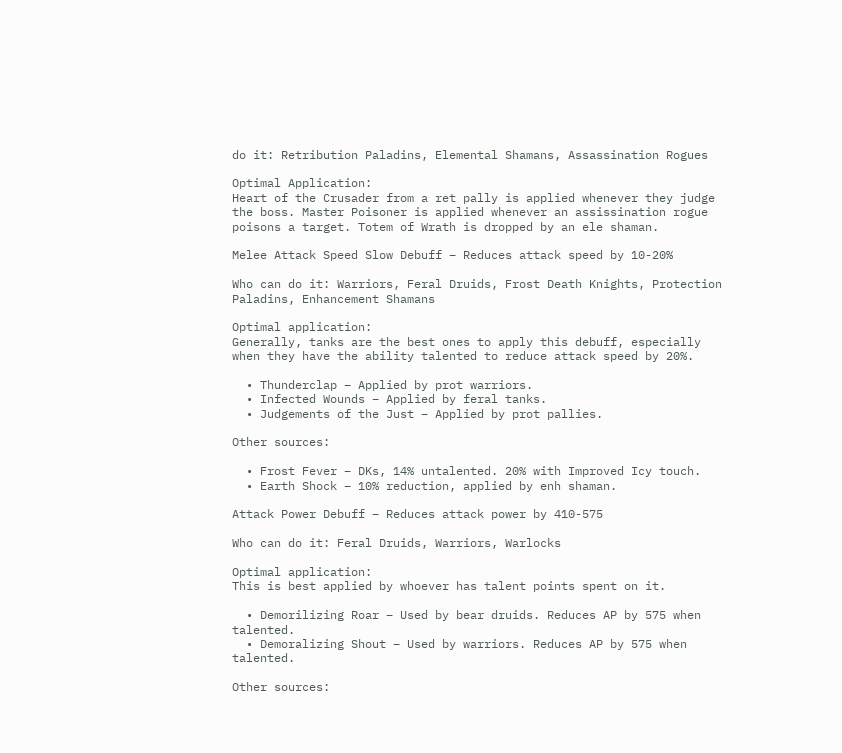do it: Retribution Paladins, Elemental Shamans, Assassination Rogues

Optimal Application:
Heart of the Crusader from a ret pally is applied whenever they judge the boss. Master Poisoner is applied whenever an assissination rogue poisons a target. Totem of Wrath is dropped by an ele shaman.

Melee Attack Speed Slow Debuff – Reduces attack speed by 10-20%

Who can do it: Warriors, Feral Druids, Frost Death Knights, Protection Paladins, Enhancement Shamans

Optimal application:
Generally, tanks are the best ones to apply this debuff, especially when they have the ability talented to reduce attack speed by 20%.

  • Thunderclap – Applied by prot warriors.
  • Infected Wounds – Applied by feral tanks.
  • Judgements of the Just – Applied by prot pallies.

Other sources:

  • Frost Fever – DKs, 14% untalented. 20% with Improved Icy touch.
  • Earth Shock – 10% reduction, applied by enh shaman.

Attack Power Debuff – Reduces attack power by 410-575

Who can do it: Feral Druids, Warriors, Warlocks

Optimal application:
This is best applied by whoever has talent points spent on it.

  • Demorilizing Roar – Used by bear druids. Reduces AP by 575 when talented.
  • Demoralizing Shout – Used by warriors. Reduces AP by 575 when talented.

Other sources: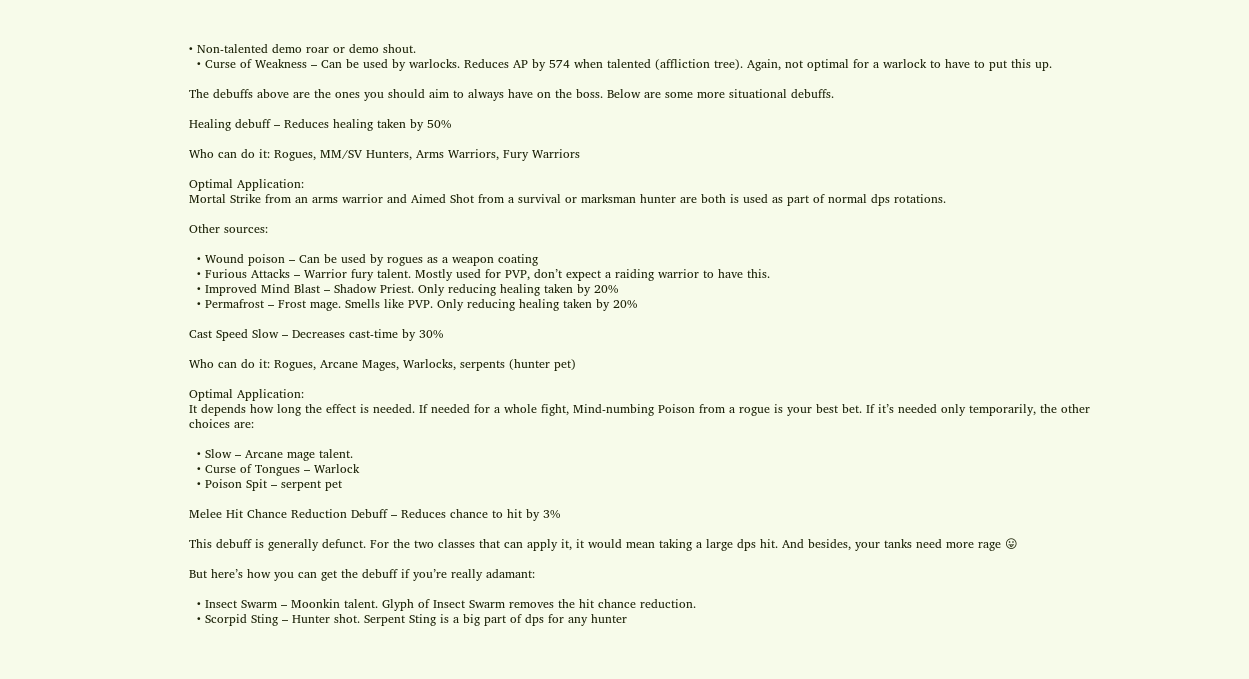• Non-talented demo roar or demo shout.
  • Curse of Weakness – Can be used by warlocks. Reduces AP by 574 when talented (affliction tree). Again, not optimal for a warlock to have to put this up.

The debuffs above are the ones you should aim to always have on the boss. Below are some more situational debuffs.

Healing debuff – Reduces healing taken by 50%

Who can do it: Rogues, MM/SV Hunters, Arms Warriors, Fury Warriors

Optimal Application:
Mortal Strike from an arms warrior and Aimed Shot from a survival or marksman hunter are both is used as part of normal dps rotations.

Other sources:

  • Wound poison – Can be used by rogues as a weapon coating
  • Furious Attacks – Warrior fury talent. Mostly used for PVP, don’t expect a raiding warrior to have this.
  • Improved Mind Blast – Shadow Priest. Only reducing healing taken by 20%
  • Permafrost – Frost mage. Smells like PVP. Only reducing healing taken by 20%

Cast Speed Slow – Decreases cast-time by 30%

Who can do it: Rogues, Arcane Mages, Warlocks, serpents (hunter pet)

Optimal Application:
It depends how long the effect is needed. If needed for a whole fight, Mind-numbing Poison from a rogue is your best bet. If it’s needed only temporarily, the other choices are:

  • Slow – Arcane mage talent.
  • Curse of Tongues – Warlock
  • Poison Spit – serpent pet

Melee Hit Chance Reduction Debuff – Reduces chance to hit by 3%

This debuff is generally defunct. For the two classes that can apply it, it would mean taking a large dps hit. And besides, your tanks need more rage 😛

But here’s how you can get the debuff if you’re really adamant:

  • Insect Swarm – Moonkin talent. Glyph of Insect Swarm removes the hit chance reduction.
  • Scorpid Sting – Hunter shot. Serpent Sting is a big part of dps for any hunter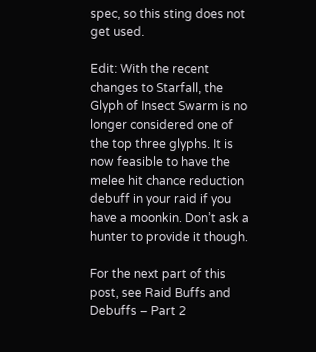spec, so this sting does not get used.

Edit: With the recent changes to Starfall, the Glyph of Insect Swarm is no longer considered one of the top three glyphs. It is now feasible to have the melee hit chance reduction debuff in your raid if you have a moonkin. Don’t ask a hunter to provide it though.

For the next part of this post, see Raid Buffs and Debuffs – Part 2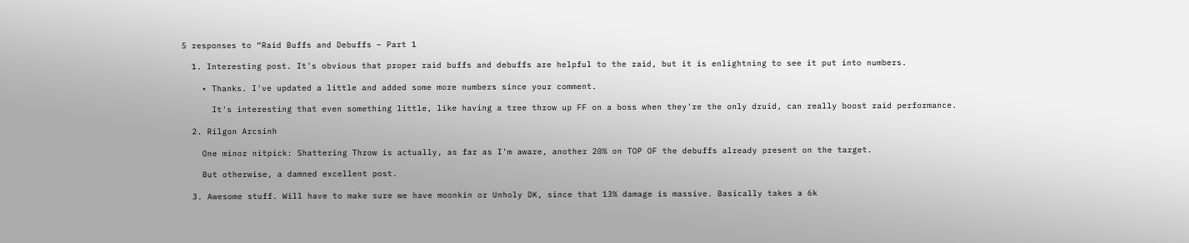5 responses to “Raid Buffs and Debuffs – Part 1

  1. Interesting post. It's obvious that proper raid buffs and debuffs are helpful to the raid, but it is enlightning to see it put into numbers.

    • Thanks. I've updated a little and added some more numbers since your comment.

      It's interesting that even something little, like having a tree throw up FF on a boss when they're the only druid, can really boost raid performance.

  2. Rilgon Arcsinh

    One minor nitpick: Shattering Throw is actually, as far as I'm aware, another 20% on TOP OF the debuffs already present on the target.

    But otherwise, a damned excellent post.

  3. Awesome stuff. Will have to make sure we have moonkin or Unholy DK, since that 13% damage is massive. Basically takes a 6k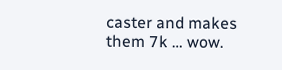caster and makes them 7k … wow.